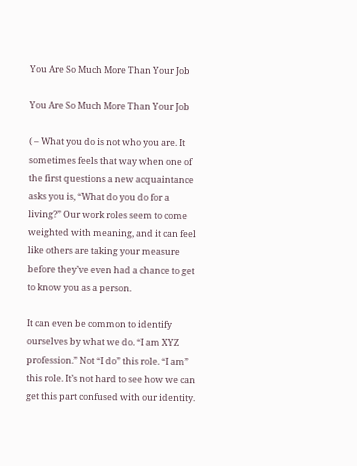You Are So Much More Than Your Job

You Are So Much More Than Your Job

( – What you do is not who you are. It sometimes feels that way when one of the first questions a new acquaintance asks you is, “What do you do for a living?” Our work roles seem to come weighted with meaning, and it can feel like others are taking your measure before they’ve even had a chance to get to know you as a person.

It can even be common to identify ourselves by what we do. “I am XYZ profession.” Not “I do” this role. “I am” this role. It’s not hard to see how we can get this part confused with our identity.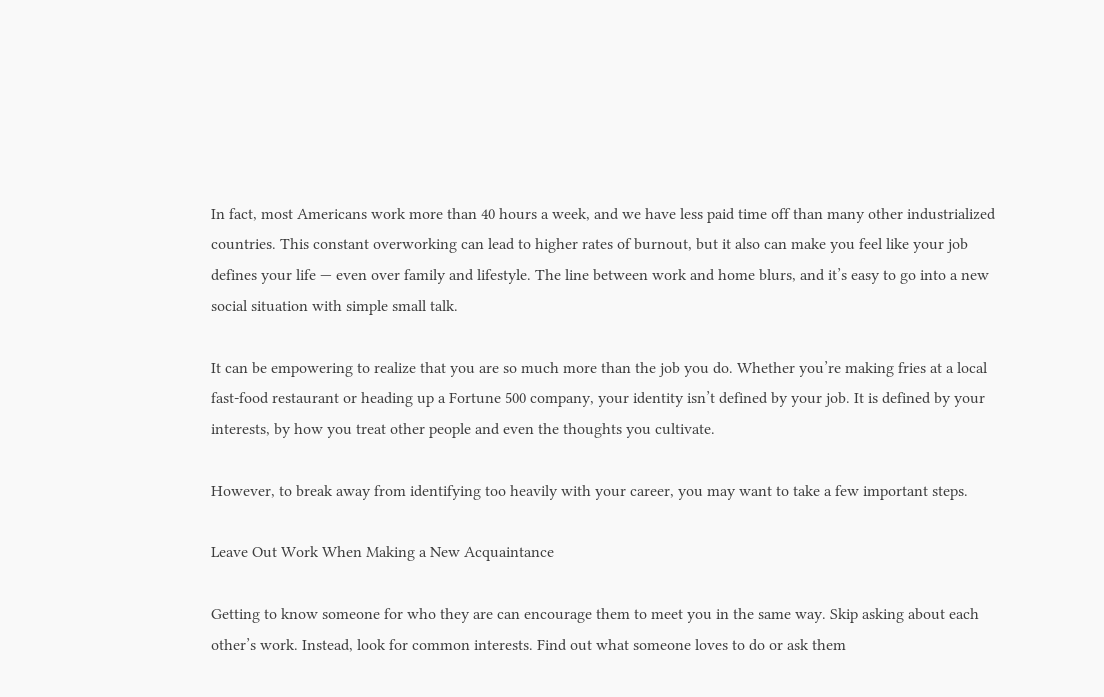In fact, most Americans work more than 40 hours a week, and we have less paid time off than many other industrialized countries. This constant overworking can lead to higher rates of burnout, but it also can make you feel like your job defines your life — even over family and lifestyle. The line between work and home blurs, and it’s easy to go into a new social situation with simple small talk.

It can be empowering to realize that you are so much more than the job you do. Whether you’re making fries at a local fast-food restaurant or heading up a Fortune 500 company, your identity isn’t defined by your job. It is defined by your interests, by how you treat other people and even the thoughts you cultivate.

However, to break away from identifying too heavily with your career, you may want to take a few important steps.

Leave Out Work When Making a New Acquaintance

Getting to know someone for who they are can encourage them to meet you in the same way. Skip asking about each other’s work. Instead, look for common interests. Find out what someone loves to do or ask them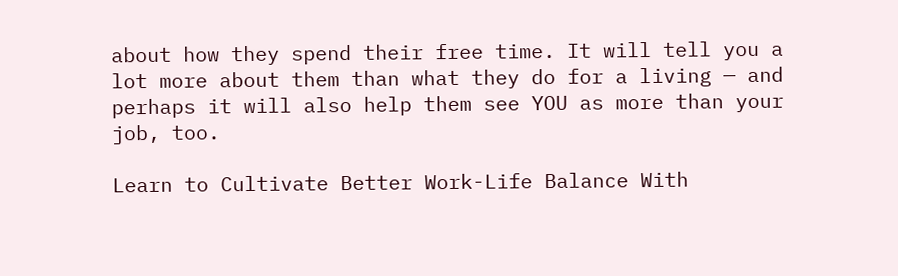about how they spend their free time. It will tell you a lot more about them than what they do for a living — and perhaps it will also help them see YOU as more than your job, too.

Learn to Cultivate Better Work-Life Balance With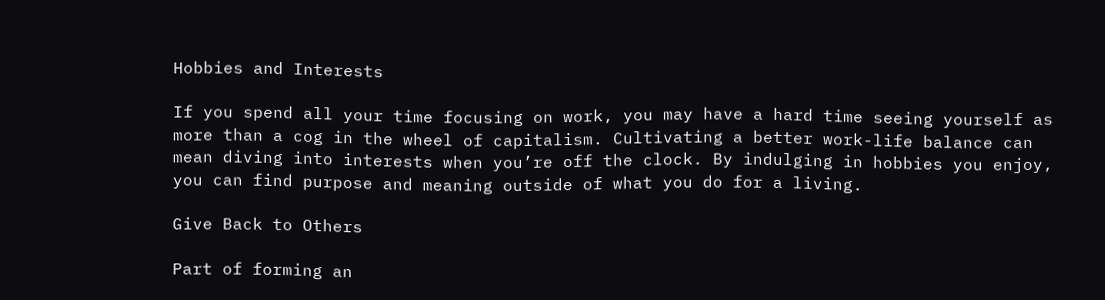Hobbies and Interests

If you spend all your time focusing on work, you may have a hard time seeing yourself as more than a cog in the wheel of capitalism. Cultivating a better work-life balance can mean diving into interests when you’re off the clock. By indulging in hobbies you enjoy, you can find purpose and meaning outside of what you do for a living.

Give Back to Others

Part of forming an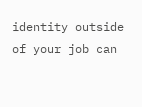identity outside of your job can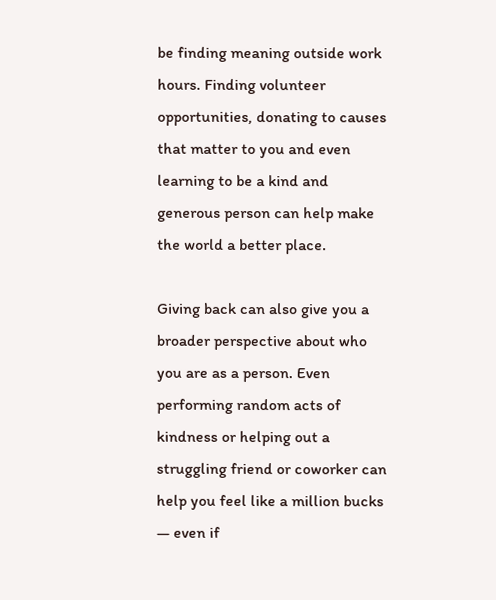be finding meaning outside work hours. Finding volunteer opportunities, donating to causes that matter to you and even learning to be a kind and generous person can help make the world a better place.

Giving back can also give you a broader perspective about who you are as a person. Even performing random acts of kindness or helping out a struggling friend or coworker can help you feel like a million bucks — even if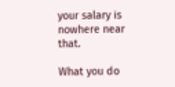your salary is nowhere near that.

What you do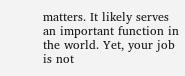matters. It likely serves an important function in the world. Yet, your job is not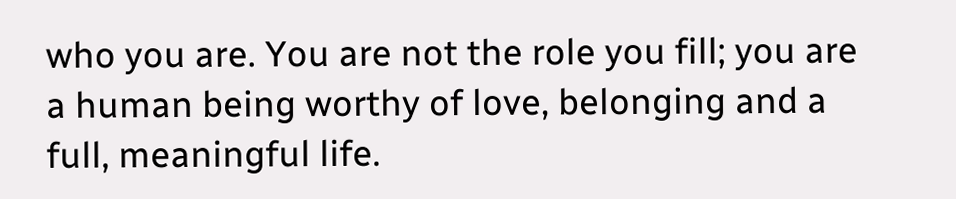who you are. You are not the role you fill; you are a human being worthy of love, belonging and a full, meaningful life.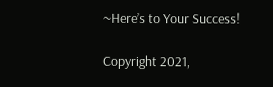~Here’s to Your Success!

Copyright 2021,